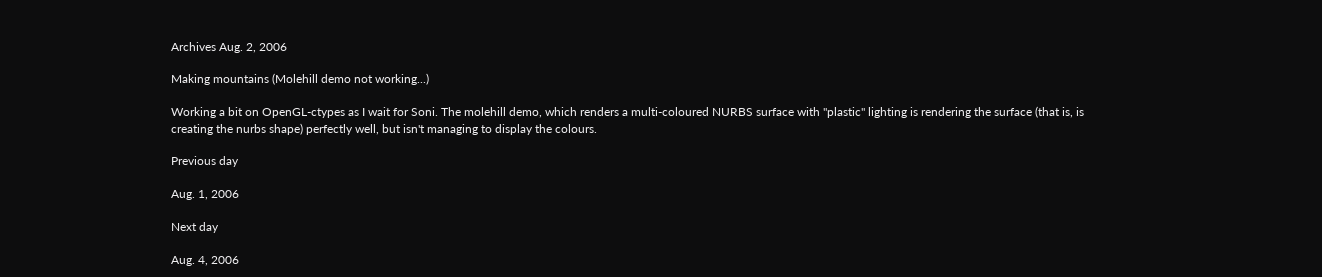Archives Aug. 2, 2006

Making mountains (Molehill demo not working...)

Working a bit on OpenGL-ctypes as I wait for Soni. The molehill demo, which renders a multi-coloured NURBS surface with "plastic" lighting is rendering the surface (that is, is creating the nurbs shape) perfectly well, but isn't managing to display the colours.

Previous day

Aug. 1, 2006

Next day

Aug. 4, 2006